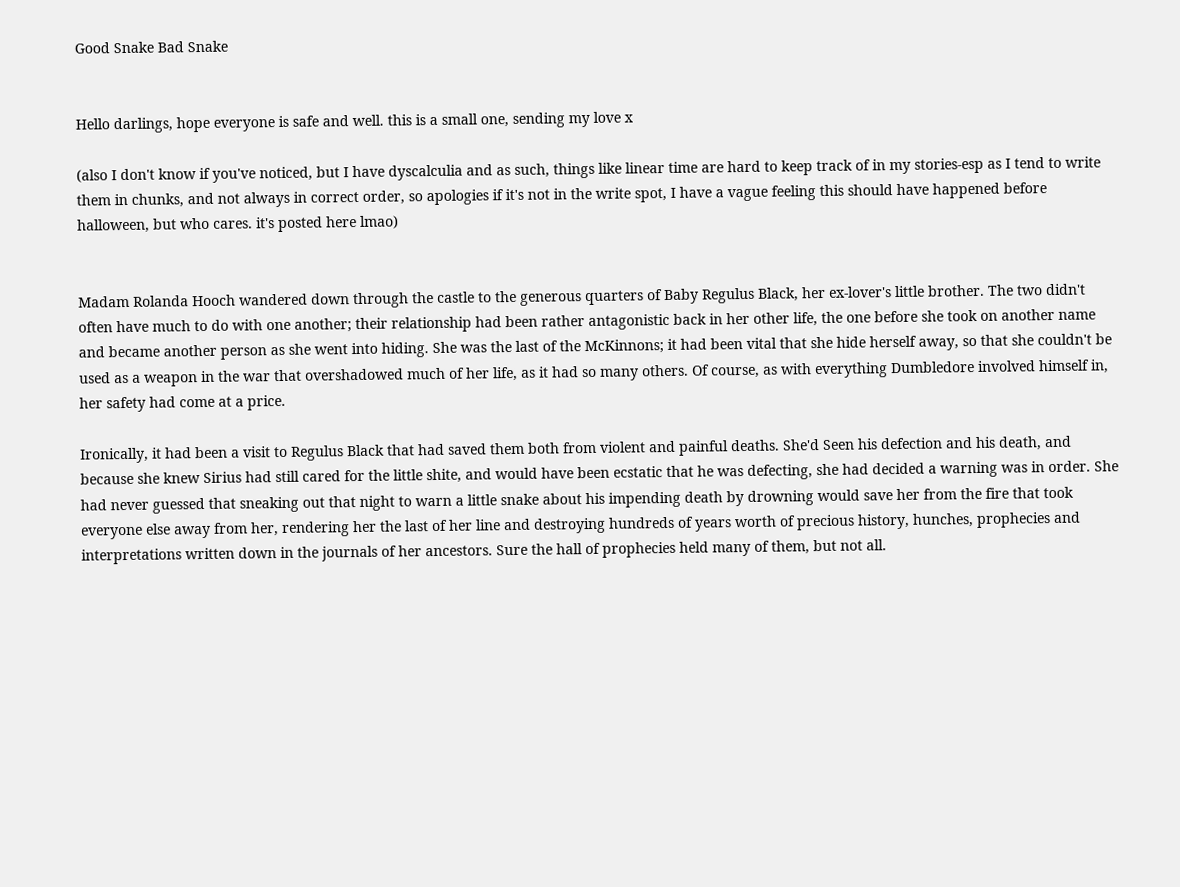Good Snake Bad Snake


Hello darlings, hope everyone is safe and well. this is a small one, sending my love x

(also I don't know if you've noticed, but I have dyscalculia and as such, things like linear time are hard to keep track of in my stories-esp as I tend to write them in chunks, and not always in correct order, so apologies if it's not in the write spot, I have a vague feeling this should have happened before halloween, but who cares. it's posted here lmao)


Madam Rolanda Hooch wandered down through the castle to the generous quarters of Baby Regulus Black, her ex-lover's little brother. The two didn't often have much to do with one another; their relationship had been rather antagonistic back in her other life, the one before she took on another name and became another person as she went into hiding. She was the last of the McKinnons; it had been vital that she hide herself away, so that she couldn't be used as a weapon in the war that overshadowed much of her life, as it had so many others. Of course, as with everything Dumbledore involved himself in, her safety had come at a price.

Ironically, it had been a visit to Regulus Black that had saved them both from violent and painful deaths. She'd Seen his defection and his death, and because she knew Sirius had still cared for the little shite, and would have been ecstatic that he was defecting, she had decided a warning was in order. She had never guessed that sneaking out that night to warn a little snake about his impending death by drowning would save her from the fire that took everyone else away from her, rendering her the last of her line and destroying hundreds of years worth of precious history, hunches, prophecies and interpretations written down in the journals of her ancestors. Sure the hall of prophecies held many of them, but not all.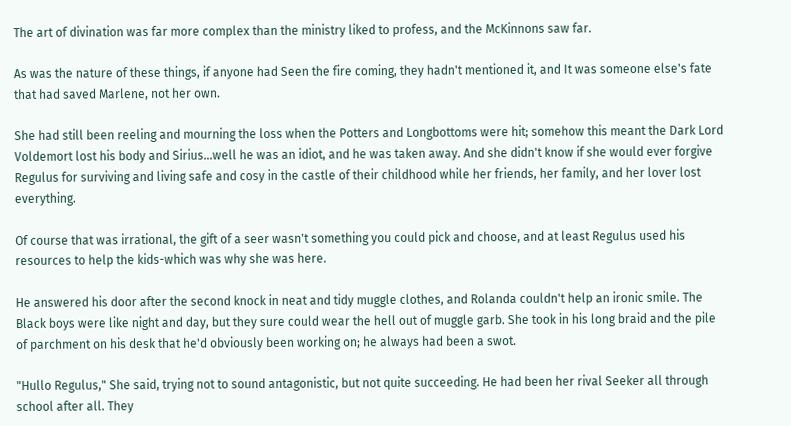The art of divination was far more complex than the ministry liked to profess, and the McKinnons saw far.

As was the nature of these things, if anyone had Seen the fire coming, they hadn't mentioned it, and It was someone else's fate that had saved Marlene, not her own.

She had still been reeling and mourning the loss when the Potters and Longbottoms were hit; somehow this meant the Dark Lord Voldemort lost his body and Sirius…well he was an idiot, and he was taken away. And she didn't know if she would ever forgive Regulus for surviving and living safe and cosy in the castle of their childhood while her friends, her family, and her lover lost everything.

Of course that was irrational, the gift of a seer wasn't something you could pick and choose, and at least Regulus used his resources to help the kids-which was why she was here.

He answered his door after the second knock in neat and tidy muggle clothes, and Rolanda couldn't help an ironic smile. The Black boys were like night and day, but they sure could wear the hell out of muggle garb. She took in his long braid and the pile of parchment on his desk that he'd obviously been working on; he always had been a swot.

"Hullo Regulus," She said, trying not to sound antagonistic, but not quite succeeding. He had been her rival Seeker all through school after all. They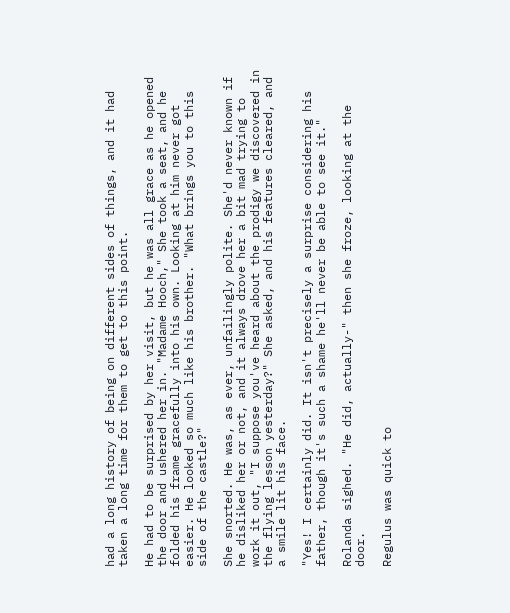had a long history of being on different sides of things, and it had taken a long time for them to get to this point.

He had to be surprised by her visit, but he was all grace as he opened the door and ushered her in. "Madame Hooch," She took a seat, and he folded his frame gracefully into his own. Looking at him never got easier. He looked so much like his brother. "What brings you to this side of the castle?"

She snorted. He was, as ever, unfailingly polite. She'd never known if he disliked her or not, and it always drove her a bit mad trying to work it out, "I suppose you've heard about the prodigy we discovered in the flying lesson yesterday?" She asked, and his features cleared, and a smile lit his face.

"Yes! I certainly did. It isn't precisely a surprise considering his father, though it's such a shame he'll never be able to see it."

Rolanda sighed. "He did, actually-" then she froze, looking at the door.

Regulus was quick to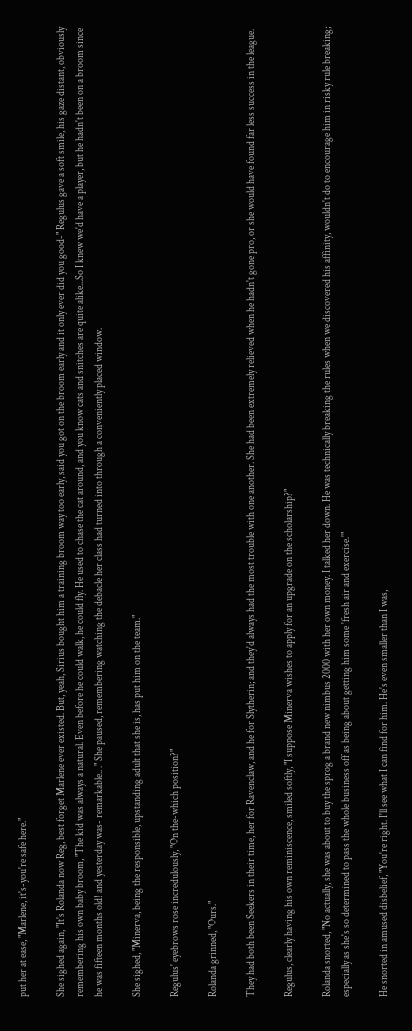put her at ease, "Marlene, it's-you're safe here."

She sighed again, "It's Rolanda now Reg, best forget Marlene ever existed. But, yeah, Sirius bought him a training broom way too early, said you got on the broom early and it only ever did you good-" Regulus gave a soft smile, his gaze distant, obviously remembering his own baby broom, "The kid was always a natural. Even before he could walk, he could fly. He used to chase the cat around, and you know cats and snitches are quite alike...So I knew we'd have a player, but he hadn't been on a broom since he was fifteen months old! and yesterday was- remarkable.. ." She paused, remembering watching the debacle her class had turned into through a conveniently placed window.

She sighed, "Minerva, being the responsible, upstanding adult that she is, has put him on the team."

Regulus' eyebrows rose incredulously, "On the-which position?"

Rolanda grinned, "Ours."

They had both been Seekers in their time, her for Ravenclaw, and he for Slytherin; and they'd always had the most trouble with one another. She had been extremely relieved when he hadn't gone pro, or she would have found far less success in the league.

Regulus, clearly having his own reminiscence, smiled softly, "I suppose Minerva wishes to apply for an upgrade on the scholarship?"

Rolanda snorted, "No actually, she was about to buy the sprog a brand new nimbus 2000 with her own money. I talked her down. He was technically breaking the rules when we discovered his affinity, wouldn't do to encourage him in risky rule breaking; especially as she's so determined to pass the whole business off as being about getting him some 'fresh air and exercise.'"

He snorted in amused disbelief, "You're right. I'll see what I can find for him. He's even smaller than I was,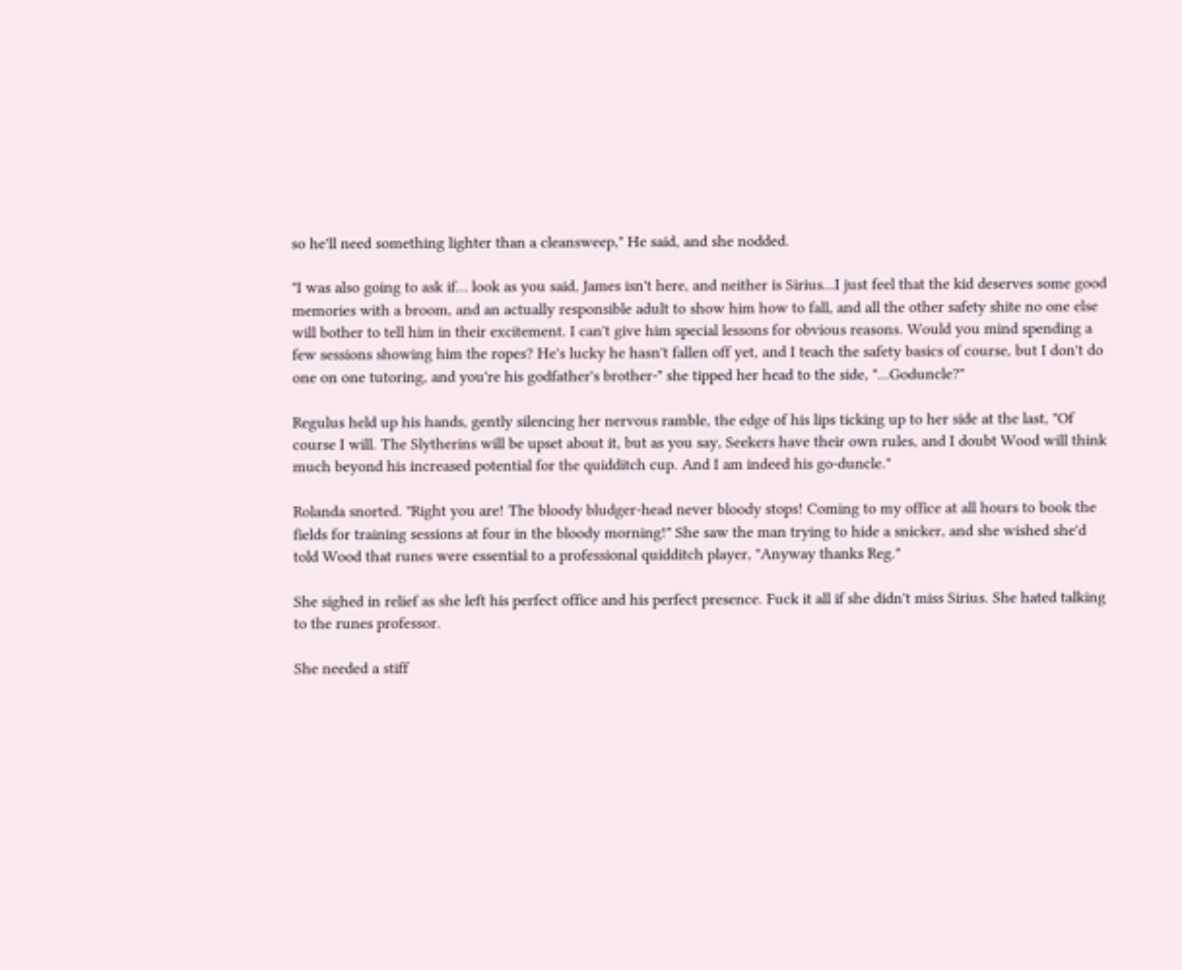so he'll need something lighter than a cleansweep," He said, and she nodded.

"I was also going to ask if… look as you said, James isn't here, and neither is Sirius...I just feel that the kid deserves some good memories with a broom, and an actually responsible adult to show him how to fall, and all the other safety shite no one else will bother to tell him in their excitement. I can't give him special lessons for obvious reasons. Would you mind spending a few sessions showing him the ropes? He's lucky he hasn't fallen off yet, and I teach the safety basics of course, but I don't do one on one tutoring, and you're his godfather's brother-" she tipped her head to the side, "...Goduncle?"

Regulus held up his hands, gently silencing her nervous ramble, the edge of his lips ticking up to her side at the last, "Of course I will. The Slytherins will be upset about it, but as you say, Seekers have their own rules, and I doubt Wood will think much beyond his increased potential for the quidditch cup. And I am indeed his go-duncle."

Rolanda snorted. "Right you are! The bloody bludger-head never bloody stops! Coming to my office at all hours to book the fields for training sessions at four in the bloody morning!" She saw the man trying to hide a snicker, and she wished she'd told Wood that runes were essential to a professional quidditch player, "Anyway thanks Reg."

She sighed in relief as she left his perfect office and his perfect presence. Fuck it all if she didn't miss Sirius. She hated talking to the runes professor.

She needed a stiff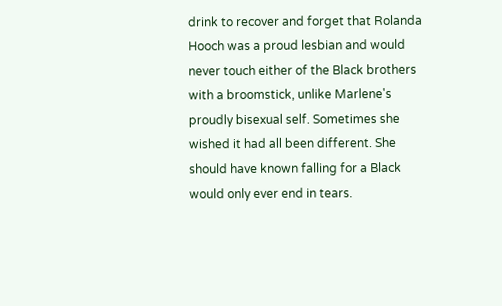drink to recover and forget that Rolanda Hooch was a proud lesbian and would never touch either of the Black brothers with a broomstick, unlike Marlene's proudly bisexual self. Sometimes she wished it had all been different. She should have known falling for a Black would only ever end in tears.